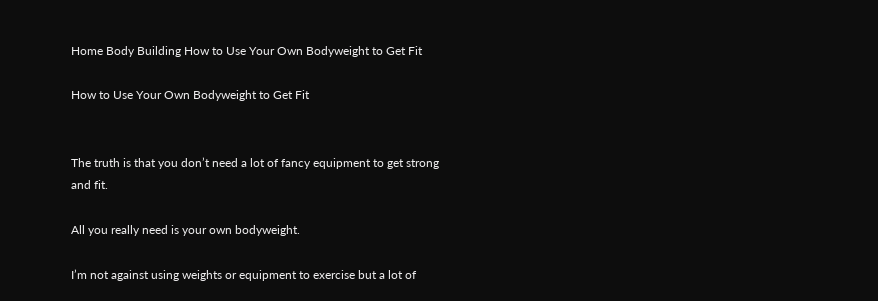Home Body Building How to Use Your Own Bodyweight to Get Fit

How to Use Your Own Bodyweight to Get Fit


The truth is that you don’t need a lot of fancy equipment to get strong and fit.

All you really need is your own bodyweight.

I’m not against using weights or equipment to exercise but a lot of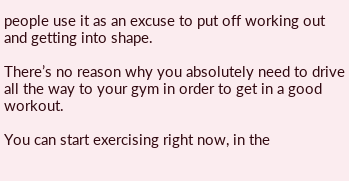people use it as an excuse to put off working out and getting into shape.

There’s no reason why you absolutely need to drive all the way to your gym in order to get in a good workout.

You can start exercising right now, in the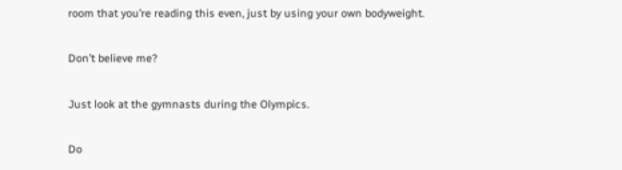room that you’re reading this even, just by using your own bodyweight.

Don’t believe me?

Just look at the gymnasts during the Olympics.

Do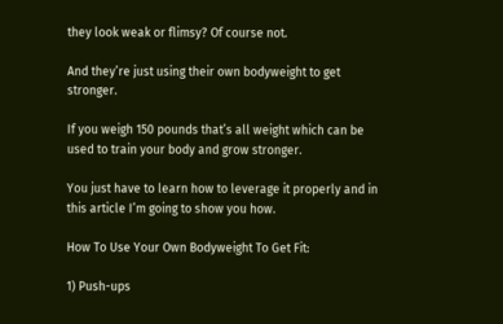they look weak or flimsy? Of course not.

And they’re just using their own bodyweight to get stronger.

If you weigh 150 pounds that’s all weight which can be used to train your body and grow stronger.

You just have to learn how to leverage it properly and in this article I’m going to show you how.

How To Use Your Own Bodyweight To Get Fit:

1) Push-ups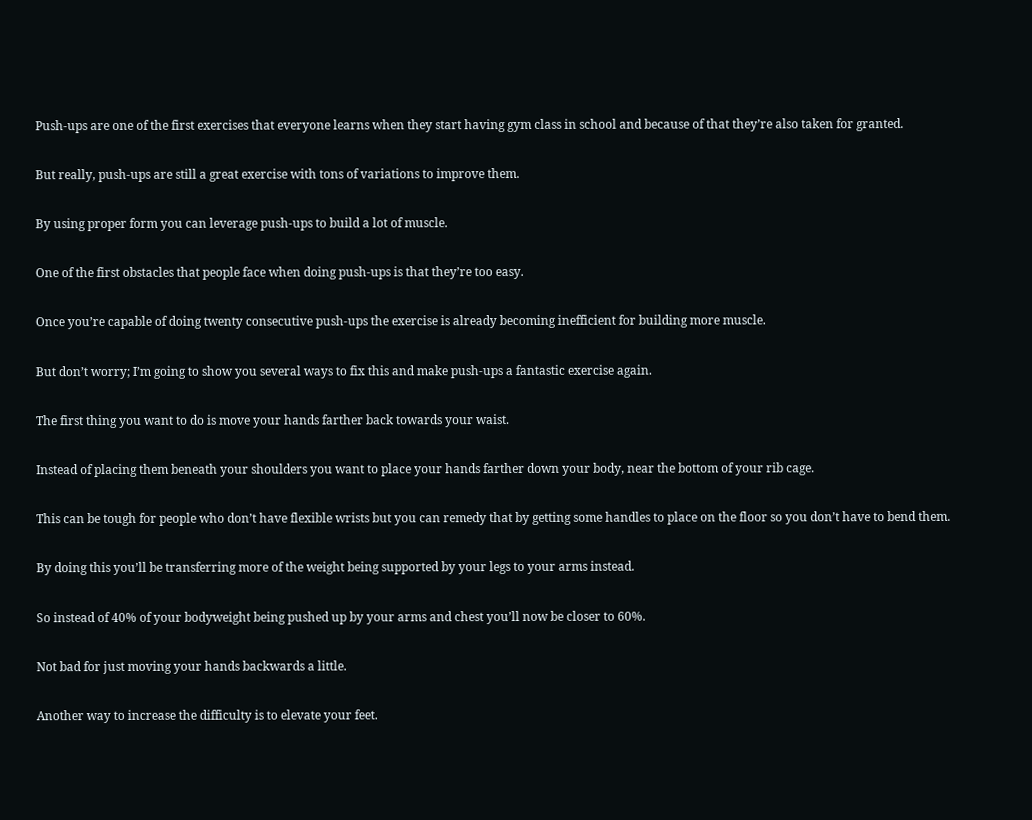Push-ups are one of the first exercises that everyone learns when they start having gym class in school and because of that they’re also taken for granted.

But really, push-ups are still a great exercise with tons of variations to improve them.

By using proper form you can leverage push-ups to build a lot of muscle.

One of the first obstacles that people face when doing push-ups is that they’re too easy.

Once you’re capable of doing twenty consecutive push-ups the exercise is already becoming inefficient for building more muscle.

But don’t worry; I’m going to show you several ways to fix this and make push-ups a fantastic exercise again.

The first thing you want to do is move your hands farther back towards your waist.

Instead of placing them beneath your shoulders you want to place your hands farther down your body, near the bottom of your rib cage.

This can be tough for people who don’t have flexible wrists but you can remedy that by getting some handles to place on the floor so you don’t have to bend them.

By doing this you’ll be transferring more of the weight being supported by your legs to your arms instead.

So instead of 40% of your bodyweight being pushed up by your arms and chest you’ll now be closer to 60%.

Not bad for just moving your hands backwards a little.

Another way to increase the difficulty is to elevate your feet.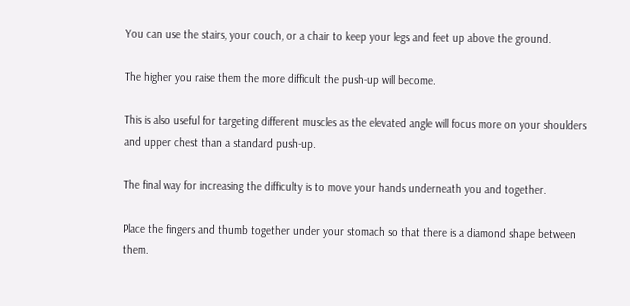You can use the stairs, your couch, or a chair to keep your legs and feet up above the ground.

The higher you raise them the more difficult the push-up will become.

This is also useful for targeting different muscles as the elevated angle will focus more on your shoulders and upper chest than a standard push-up.

The final way for increasing the difficulty is to move your hands underneath you and together.

Place the fingers and thumb together under your stomach so that there is a diamond shape between them.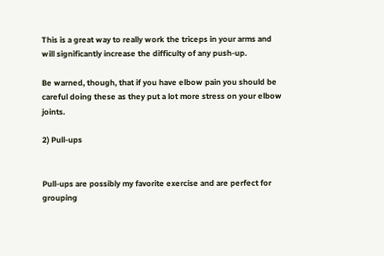This is a great way to really work the triceps in your arms and will significantly increase the difficulty of any push-up.

Be warned, though, that if you have elbow pain you should be careful doing these as they put a lot more stress on your elbow joints.

2) Pull-ups


Pull-ups are possibly my favorite exercise and are perfect for grouping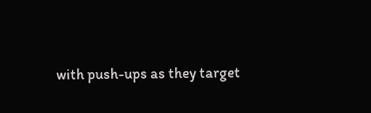with push-ups as they target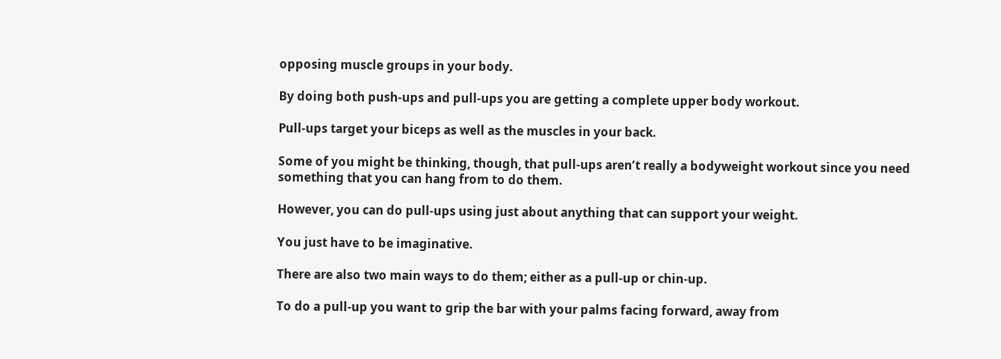opposing muscle groups in your body.

By doing both push-ups and pull-ups you are getting a complete upper body workout.

Pull-ups target your biceps as well as the muscles in your back.

Some of you might be thinking, though, that pull-ups aren’t really a bodyweight workout since you need something that you can hang from to do them.

However, you can do pull-ups using just about anything that can support your weight.

You just have to be imaginative.

There are also two main ways to do them; either as a pull-up or chin-up.

To do a pull-up you want to grip the bar with your palms facing forward, away from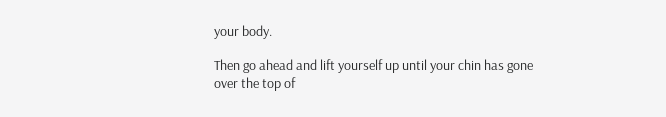your body.

Then go ahead and lift yourself up until your chin has gone over the top of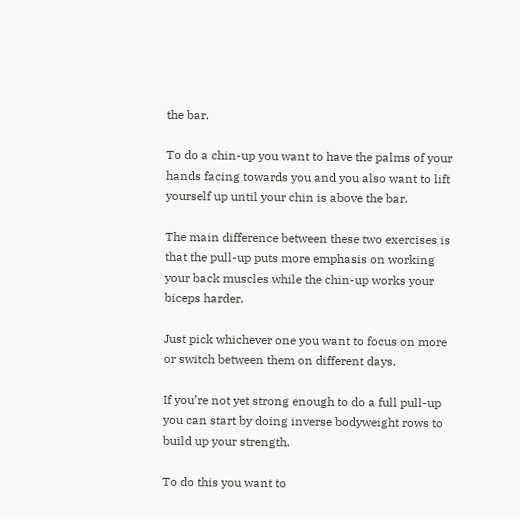the bar.

To do a chin-up you want to have the palms of your hands facing towards you and you also want to lift yourself up until your chin is above the bar.

The main difference between these two exercises is that the pull-up puts more emphasis on working your back muscles while the chin-up works your biceps harder.

Just pick whichever one you want to focus on more or switch between them on different days.

If you’re not yet strong enough to do a full pull-up you can start by doing inverse bodyweight rows to build up your strength.

To do this you want to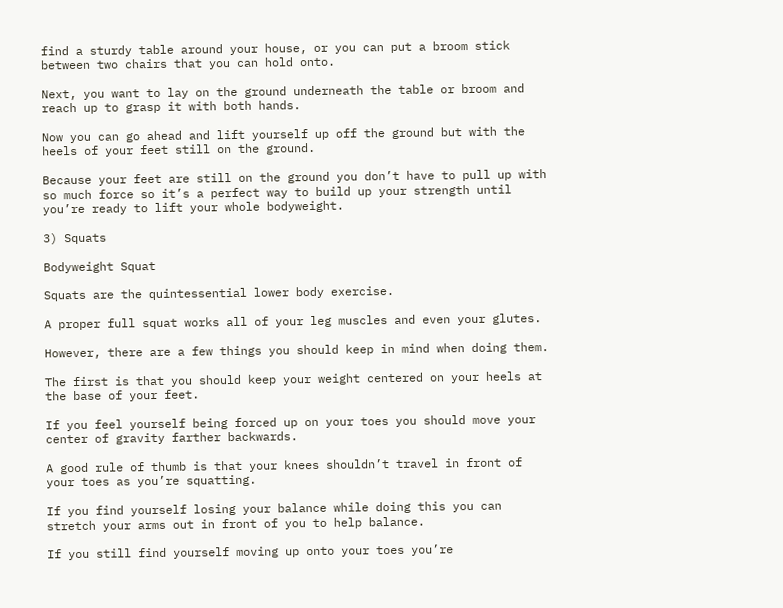find a sturdy table around your house, or you can put a broom stick between two chairs that you can hold onto.

Next, you want to lay on the ground underneath the table or broom and reach up to grasp it with both hands.

Now you can go ahead and lift yourself up off the ground but with the heels of your feet still on the ground.

Because your feet are still on the ground you don’t have to pull up with so much force so it’s a perfect way to build up your strength until you’re ready to lift your whole bodyweight.

3) Squats

Bodyweight Squat

Squats are the quintessential lower body exercise.

A proper full squat works all of your leg muscles and even your glutes.

However, there are a few things you should keep in mind when doing them.

The first is that you should keep your weight centered on your heels at the base of your feet.

If you feel yourself being forced up on your toes you should move your center of gravity farther backwards.

A good rule of thumb is that your knees shouldn’t travel in front of your toes as you’re squatting.

If you find yourself losing your balance while doing this you can stretch your arms out in front of you to help balance.

If you still find yourself moving up onto your toes you’re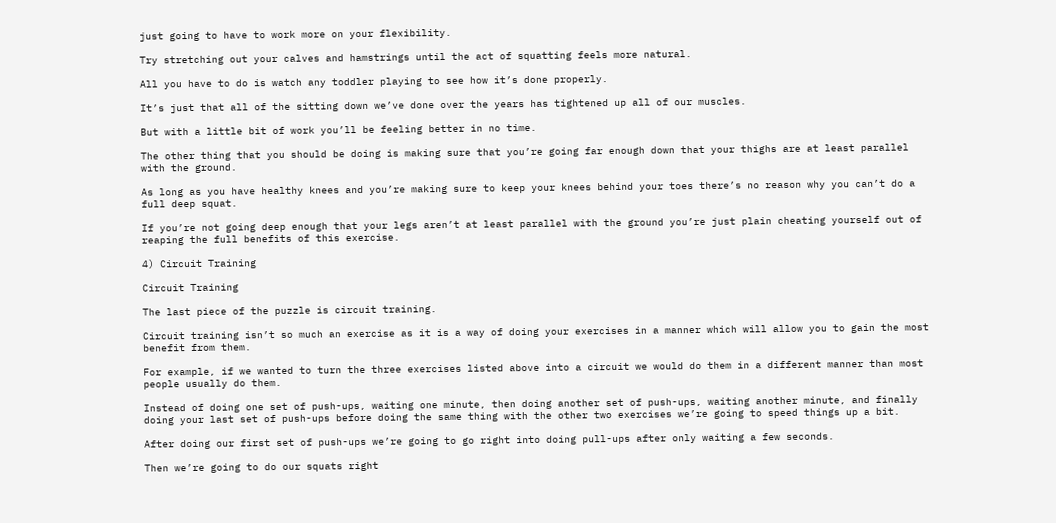just going to have to work more on your flexibility.

Try stretching out your calves and hamstrings until the act of squatting feels more natural.

All you have to do is watch any toddler playing to see how it’s done properly.

It’s just that all of the sitting down we’ve done over the years has tightened up all of our muscles.

But with a little bit of work you’ll be feeling better in no time.

The other thing that you should be doing is making sure that you’re going far enough down that your thighs are at least parallel with the ground.

As long as you have healthy knees and you’re making sure to keep your knees behind your toes there’s no reason why you can’t do a full deep squat.

If you’re not going deep enough that your legs aren’t at least parallel with the ground you’re just plain cheating yourself out of reaping the full benefits of this exercise.

4) Circuit Training

Circuit Training

The last piece of the puzzle is circuit training.

Circuit training isn’t so much an exercise as it is a way of doing your exercises in a manner which will allow you to gain the most benefit from them.

For example, if we wanted to turn the three exercises listed above into a circuit we would do them in a different manner than most people usually do them.

Instead of doing one set of push-ups, waiting one minute, then doing another set of push-ups, waiting another minute, and finally doing your last set of push-ups before doing the same thing with the other two exercises we’re going to speed things up a bit.

After doing our first set of push-ups we’re going to go right into doing pull-ups after only waiting a few seconds.

Then we’re going to do our squats right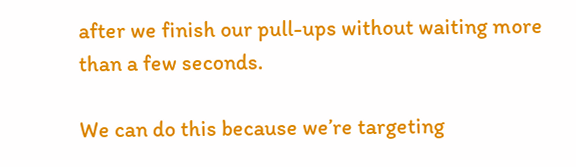after we finish our pull-ups without waiting more than a few seconds.

We can do this because we’re targeting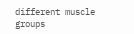different muscle groups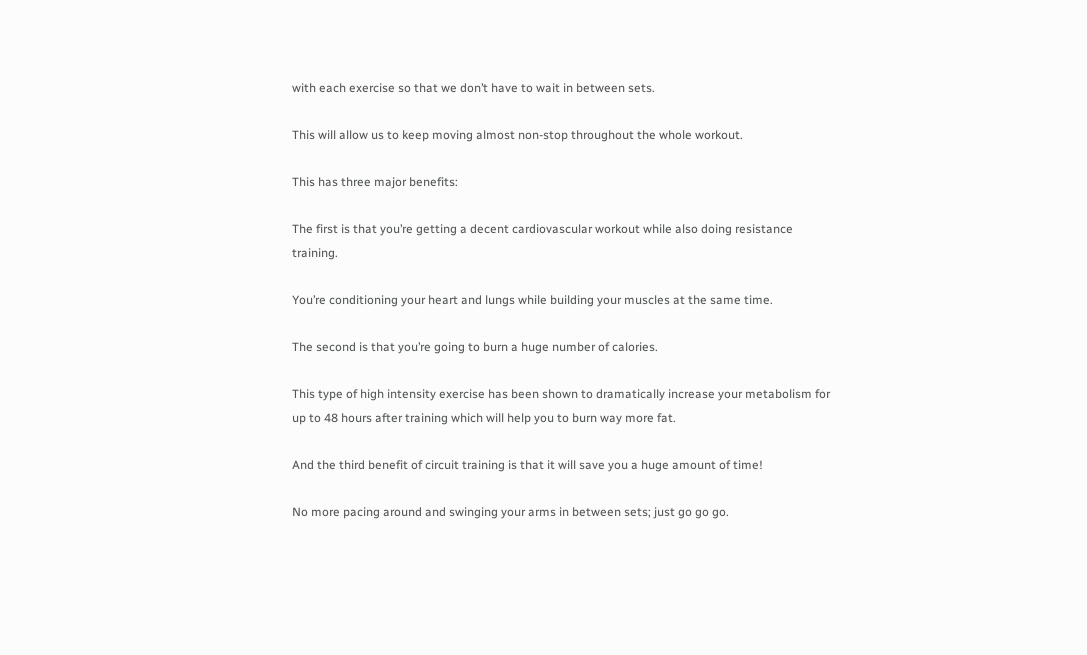with each exercise so that we don’t have to wait in between sets.

This will allow us to keep moving almost non-stop throughout the whole workout.

This has three major benefits:

The first is that you’re getting a decent cardiovascular workout while also doing resistance training.

You’re conditioning your heart and lungs while building your muscles at the same time.

The second is that you’re going to burn a huge number of calories.

This type of high intensity exercise has been shown to dramatically increase your metabolism for up to 48 hours after training which will help you to burn way more fat.

And the third benefit of circuit training is that it will save you a huge amount of time!

No more pacing around and swinging your arms in between sets; just go go go.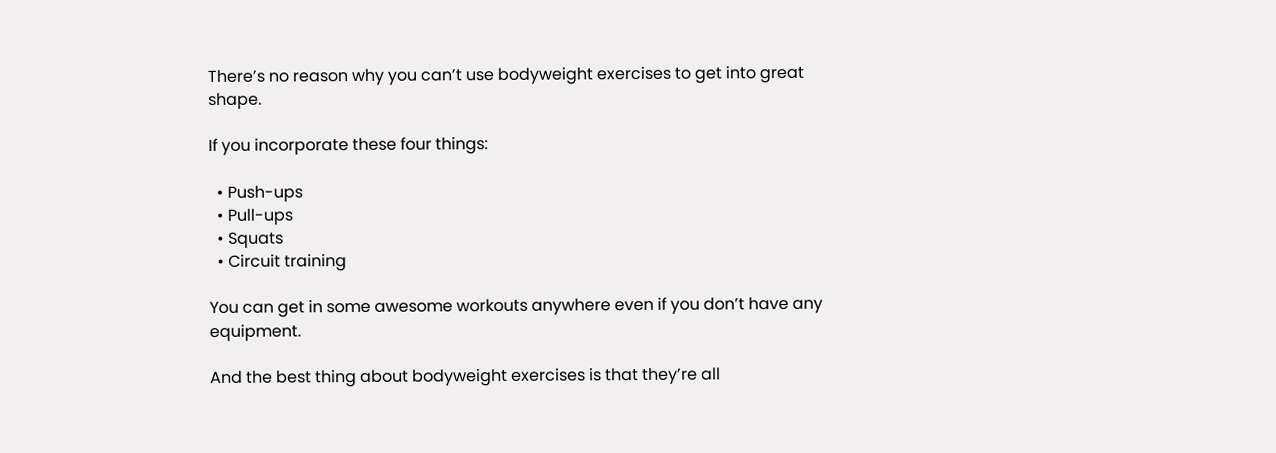There’s no reason why you can’t use bodyweight exercises to get into great shape.

If you incorporate these four things:

  • Push-ups
  • Pull-ups
  • Squats
  • Circuit training

You can get in some awesome workouts anywhere even if you don’t have any equipment.

And the best thing about bodyweight exercises is that they’re all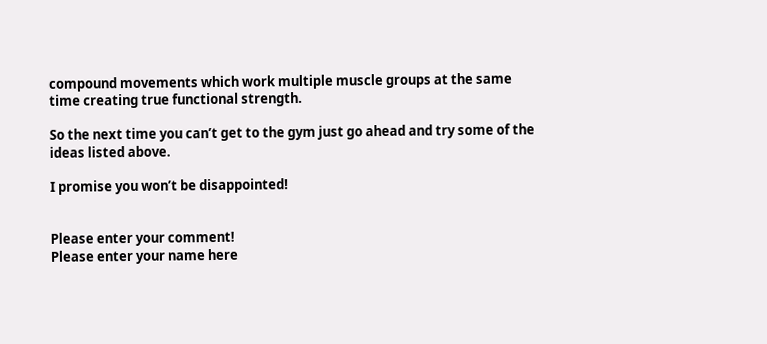compound movements which work multiple muscle groups at the same time creating true functional strength.

So the next time you can’t get to the gym just go ahead and try some of the ideas listed above.

I promise you won’t be disappointed!


Please enter your comment!
Please enter your name here